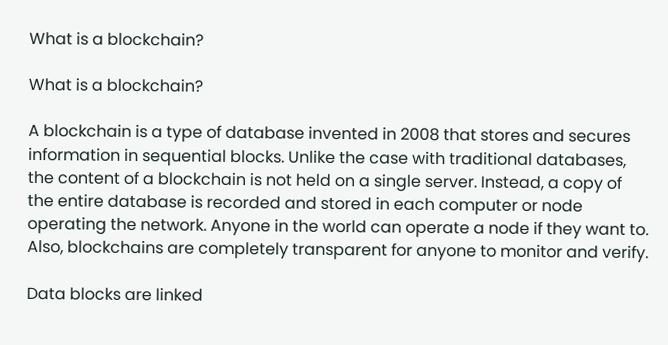What is a blockchain?

What is a blockchain?

A blockchain is a type of database invented in 2008 that stores and secures information in sequential blocks. Unlike the case with traditional databases, the content of a blockchain is not held on a single server. Instead, a copy of the entire database is recorded and stored in each computer or node operating the network. Anyone in the world can operate a node if they want to. Also, blockchains are completely transparent for anyone to monitor and verify.

Data blocks are linked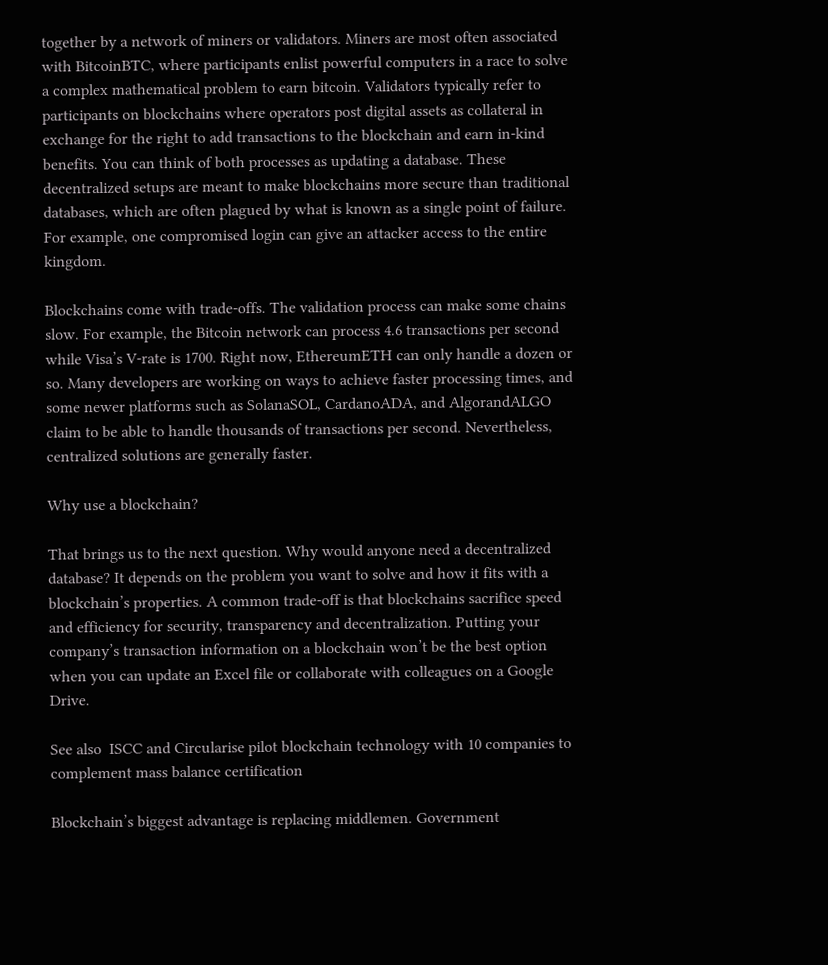together by a network of miners or validators. Miners are most often associated with BitcoinBTC, where participants enlist powerful computers in a race to solve a complex mathematical problem to earn bitcoin. Validators typically refer to participants on blockchains where operators post digital assets as collateral in exchange for the right to add transactions to the blockchain and earn in-kind benefits. You can think of both processes as updating a database. These decentralized setups are meant to make blockchains more secure than traditional databases, which are often plagued by what is known as a single point of failure. For example, one compromised login can give an attacker access to the entire kingdom.

Blockchains come with trade-offs. The validation process can make some chains slow. For example, the Bitcoin network can process 4.6 transactions per second while Visa’s V-rate is 1700. Right now, EthereumETH can only handle a dozen or so. Many developers are working on ways to achieve faster processing times, and some newer platforms such as SolanaSOL, CardanoADA, and AlgorandALGO claim to be able to handle thousands of transactions per second. Nevertheless, centralized solutions are generally faster.

Why use a blockchain?

That brings us to the next question. Why would anyone need a decentralized database? It depends on the problem you want to solve and how it fits with a blockchain’s properties. A common trade-off is that blockchains sacrifice speed and efficiency for security, transparency and decentralization. Putting your company’s transaction information on a blockchain won’t be the best option when you can update an Excel file or collaborate with colleagues on a Google Drive.

See also  ISCC and Circularise pilot blockchain technology with 10 companies to complement mass balance certification

Blockchain’s biggest advantage is replacing middlemen. Government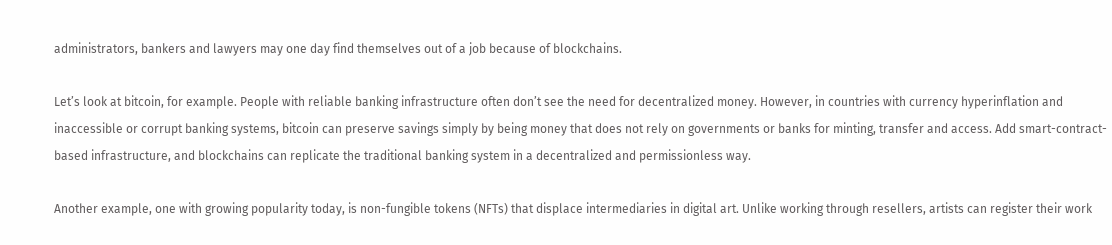administrators, bankers and lawyers may one day find themselves out of a job because of blockchains.

Let’s look at bitcoin, for example. People with reliable banking infrastructure often don’t see the need for decentralized money. However, in countries with currency hyperinflation and inaccessible or corrupt banking systems, bitcoin can preserve savings simply by being money that does not rely on governments or banks for minting, transfer and access. Add smart-contract-based infrastructure, and blockchains can replicate the traditional banking system in a decentralized and permissionless way.

Another example, one with growing popularity today, is non-fungible tokens (NFTs) that displace intermediaries in digital art. Unlike working through resellers, artists can register their work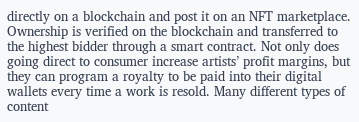directly on a blockchain and post it on an NFT marketplace. Ownership is verified on the blockchain and transferred to the highest bidder through a smart contract. Not only does going direct to consumer increase artists’ profit margins, but they can program a royalty to be paid into their digital wallets every time a work is resold. Many different types of content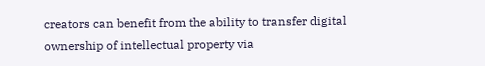creators can benefit from the ability to transfer digital ownership of intellectual property via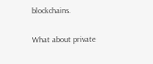blockchains.

What about private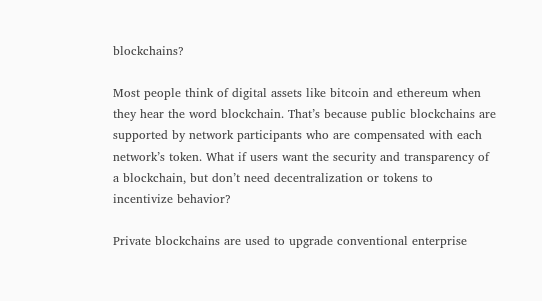blockchains?

Most people think of digital assets like bitcoin and ethereum when they hear the word blockchain. That’s because public blockchains are supported by network participants who are compensated with each network’s token. What if users want the security and transparency of a blockchain, but don’t need decentralization or tokens to incentivize behavior?

Private blockchains are used to upgrade conventional enterprise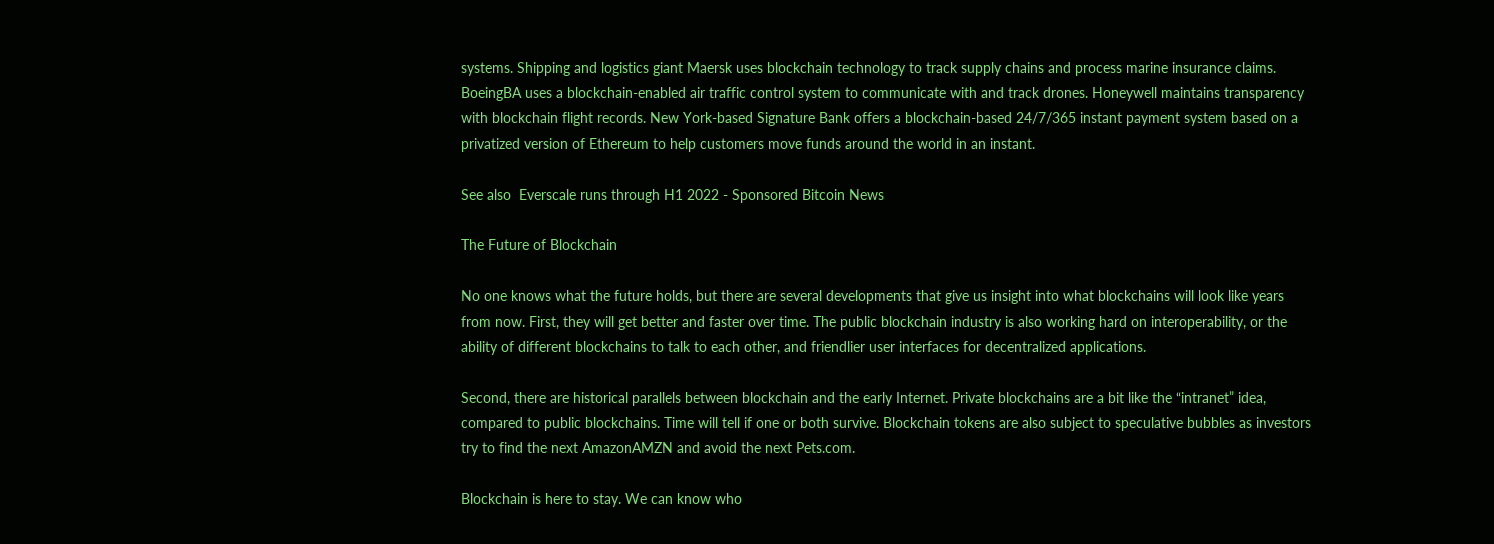systems. Shipping and logistics giant Maersk uses blockchain technology to track supply chains and process marine insurance claims. BoeingBA uses a blockchain-enabled air traffic control system to communicate with and track drones. Honeywell maintains transparency with blockchain flight records. New York-based Signature Bank offers a blockchain-based 24/7/365 instant payment system based on a privatized version of Ethereum to help customers move funds around the world in an instant.

See also  Everscale runs through H1 2022 - Sponsored Bitcoin News

The Future of Blockchain

No one knows what the future holds, but there are several developments that give us insight into what blockchains will look like years from now. First, they will get better and faster over time. The public blockchain industry is also working hard on interoperability, or the ability of different blockchains to talk to each other, and friendlier user interfaces for decentralized applications.

Second, there are historical parallels between blockchain and the early Internet. Private blockchains are a bit like the “intranet” idea, compared to public blockchains. Time will tell if one or both survive. Blockchain tokens are also subject to speculative bubbles as investors try to find the next AmazonAMZN and avoid the next Pets.com.

Blockchain is here to stay. We can know who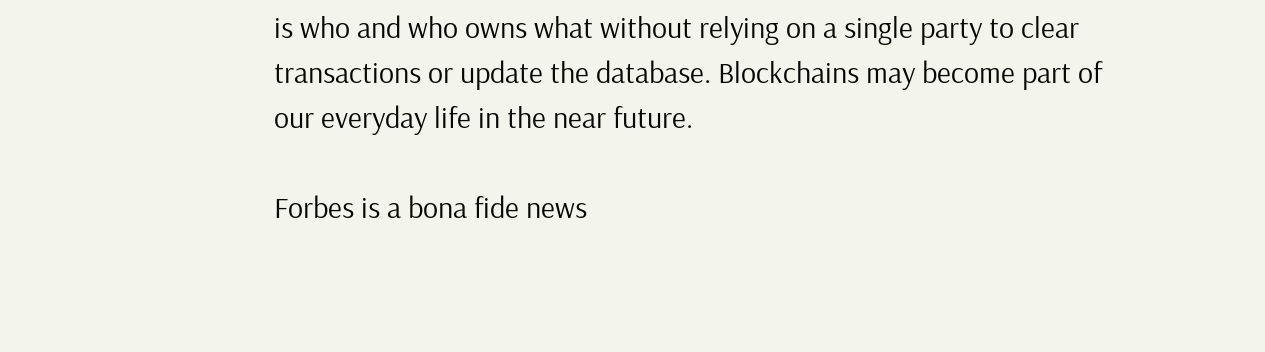is who and who owns what without relying on a single party to clear transactions or update the database. Blockchains may become part of our everyday life in the near future.

Forbes is a bona fide news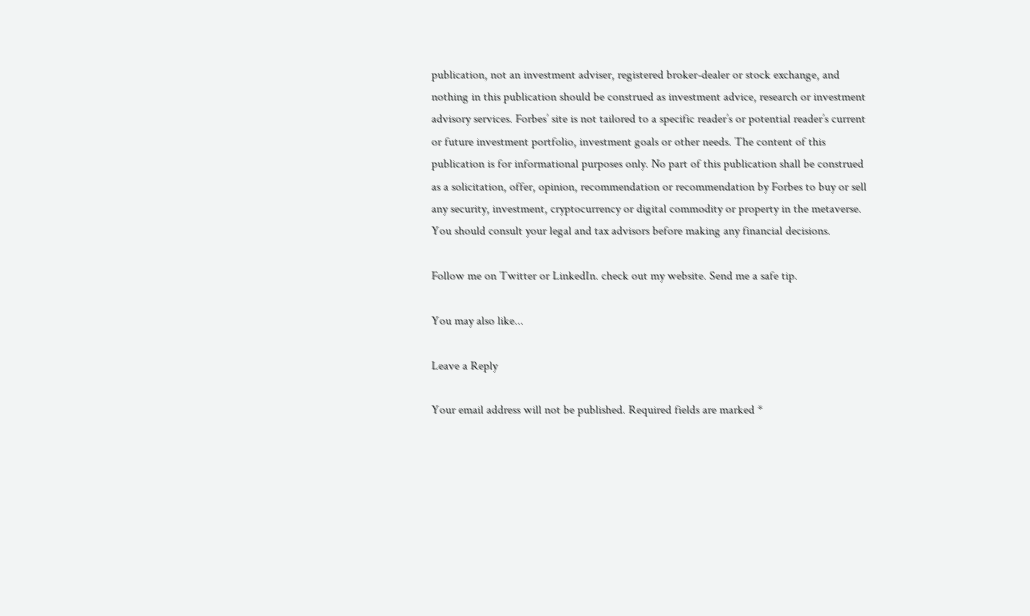publication, not an investment adviser, registered broker-dealer or stock exchange, and nothing in this publication should be construed as investment advice, research or investment advisory services. Forbes’ site is not tailored to a specific reader’s or potential reader’s current or future investment portfolio, investment goals or other needs. The content of this publication is for informational purposes only. No part of this publication shall be construed as a solicitation, offer, opinion, recommendation or recommendation by Forbes to buy or sell any security, investment, cryptocurrency or digital commodity or property in the metaverse. You should consult your legal and tax advisors before making any financial decisions.

Follow me on Twitter or LinkedIn. check out my website. Send me a safe tip.

You may also like...

Leave a Reply

Your email address will not be published. Required fields are marked *